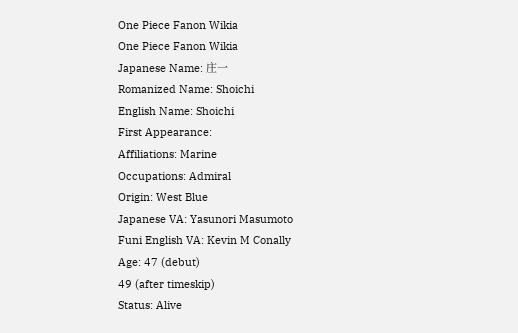One Piece Fanon Wikia
One Piece Fanon Wikia
Japanese Name: 庄一
Romanized Name: Shoichi
English Name: Shoichi
First Appearance:
Affiliations: Marine
Occupations: Admiral
Origin: West Blue
Japanese VA: Yasunori Masumoto
Funi English VA: Kevin M Conally
Age: 47 (debut)
49 (after timeskip)
Status: Alive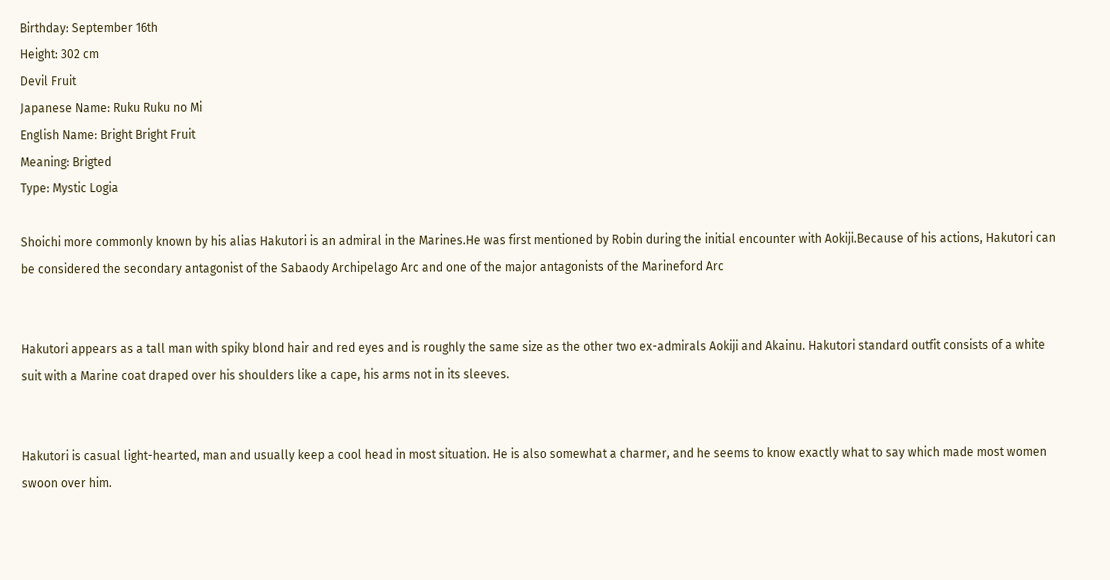Birthday: September 16th
Height: 302 cm
Devil Fruit
Japanese Name: Ruku Ruku no Mi
English Name: Bright Bright Fruit
Meaning: Brigted
Type: Mystic Logia

Shoichi more commonly known by his alias Hakutori is an admiral in the Marines.He was first mentioned by Robin during the initial encounter with Aokiji.Because of his actions, Hakutori can be considered the secondary antagonist of the Sabaody Archipelago Arc and one of the major antagonists of the Marineford Arc


Hakutori appears as a tall man with spiky blond hair and red eyes and is roughly the same size as the other two ex-admirals Aokiji and Akainu. Hakutori standard outfit consists of a white suit with a Marine coat draped over his shoulders like a cape, his arms not in its sleeves.


Hakutori is casual light-hearted, man and usually keep a cool head in most situation. He is also somewhat a charmer, and he seems to know exactly what to say which made most women swoon over him.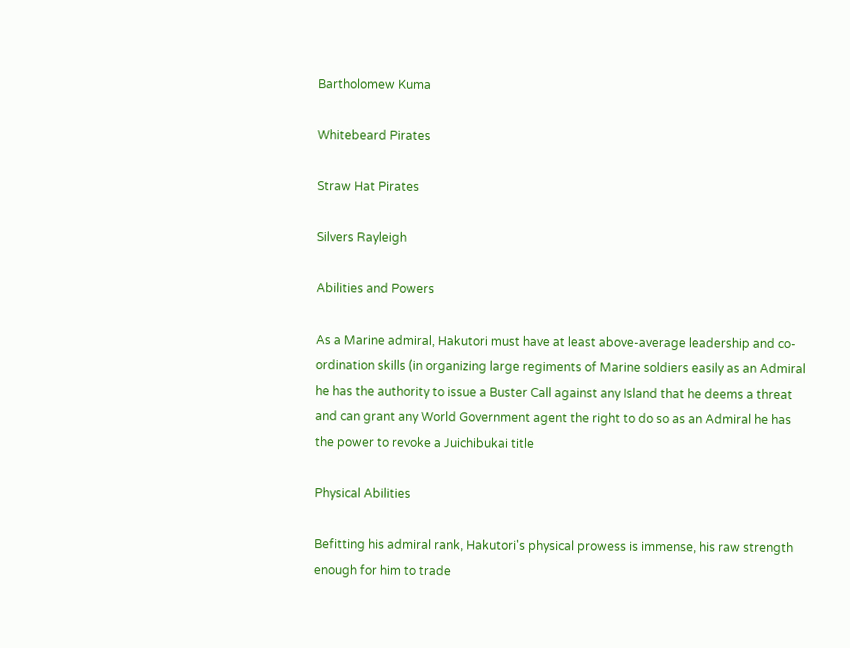Bartholomew Kuma

Whitebeard Pirates

Straw Hat Pirates

Silvers Rayleigh

Abilities and Powers

As a Marine admiral, Hakutori must have at least above-average leadership and co-ordination skills (in organizing large regiments of Marine soldiers easily as an Admiral he has the authority to issue a Buster Call against any Island that he deems a threat and can grant any World Government agent the right to do so as an Admiral he has the power to revoke a Juichibukai title

Physical Abilities

Befitting his admiral rank, Hakutori's physical prowess is immense, his raw strength enough for him to trade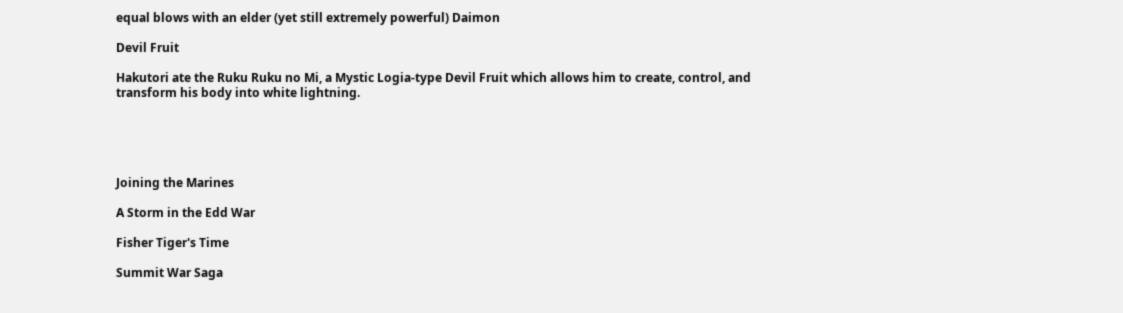equal blows with an elder (yet still extremely powerful) Daimon

Devil Fruit

Hakutori ate the Ruku Ruku no Mi, a Mystic Logia-type Devil Fruit which allows him to create, control, and transform his body into white lightning.





Joining the Marines

A Storm in the Edd War

Fisher Tiger's Time

Summit War Saga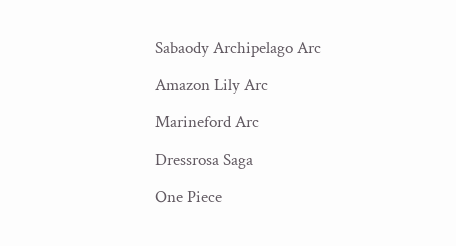Sabaody Archipelago Arc

Amazon Lily Arc

Marineford Arc

Dressrosa Saga

One Piece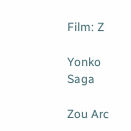Film: Z

Yonko Saga

Zou Arc